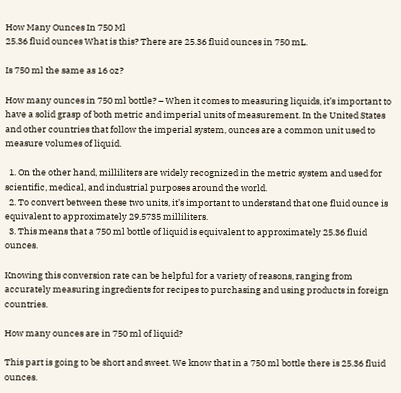How Many Ounces In 750 Ml
25.36 fluid ounces What is this? There are 25.36 fluid ounces in 750 mL.

Is 750 ml the same as 16 oz?

How many ounces in 750 ml bottle? – When it comes to measuring liquids, it’s important to have a solid grasp of both metric and imperial units of measurement. In the United States and other countries that follow the imperial system, ounces are a common unit used to measure volumes of liquid.

  1. On the other hand, milliliters are widely recognized in the metric system and used for scientific, medical, and industrial purposes around the world.
  2. To convert between these two units, it’s important to understand that one fluid ounce is equivalent to approximately 29.5735 milliliters.
  3. This means that a 750 ml bottle of liquid is equivalent to approximately 25.36 fluid ounces.

Knowing this conversion rate can be helpful for a variety of reasons, ranging from accurately measuring ingredients for recipes to purchasing and using products in foreign countries.

How many ounces are in 750 ml of liquid?

This part is going to be short and sweet. We know that in a 750 ml bottle there is 25.36 fluid ounces.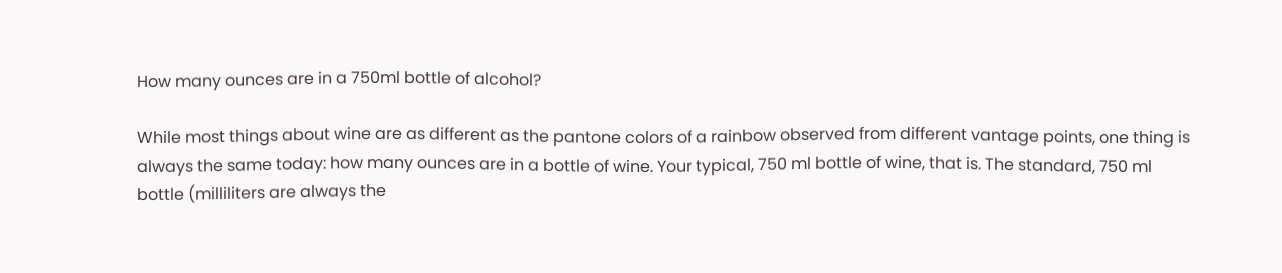How many ounces are in a 750ml bottle of alcohol?

While most things about wine are as different as the pantone colors of a rainbow observed from different vantage points, one thing is always the same today: how many ounces are in a bottle of wine. Your typical, 750 ml bottle of wine, that is. The standard, 750 ml bottle (milliliters are always the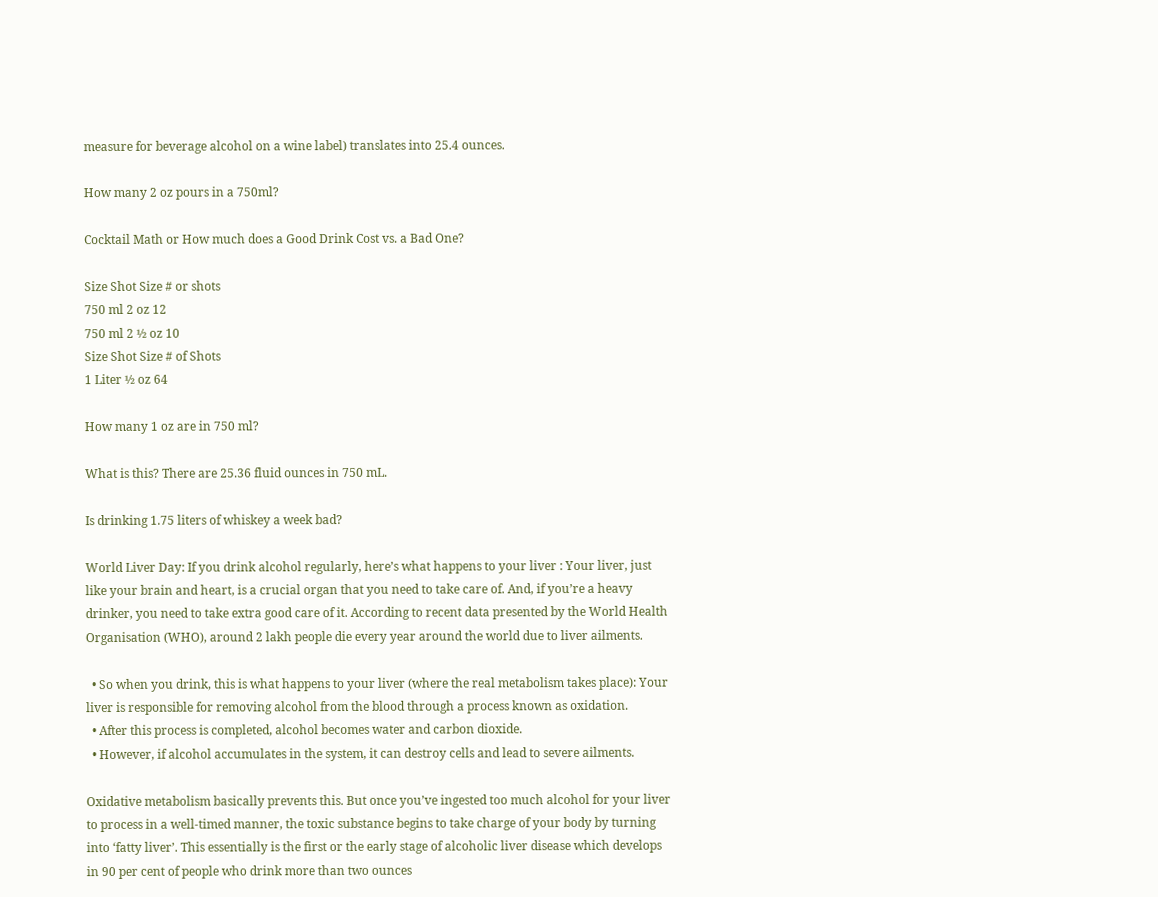measure for beverage alcohol on a wine label) translates into 25.4 ounces.

How many 2 oz pours in a 750ml?

Cocktail Math or How much does a Good Drink Cost vs. a Bad One?

Size Shot Size # or shots
750 ml 2 oz 12
750 ml 2 ½ oz 10
Size Shot Size # of Shots
1 Liter ½ oz 64

How many 1 oz are in 750 ml?

What is this? There are 25.36 fluid ounces in 750 mL.

Is drinking 1.75 liters of whiskey a week bad?

World Liver Day: If you drink alcohol regularly, here’s what happens to your liver : Your liver, just like your brain and heart, is a crucial organ that you need to take care of. And, if you’re a heavy drinker, you need to take extra good care of it. According to recent data presented by the World Health Organisation (WHO), around 2 lakh people die every year around the world due to liver ailments.

  • So when you drink, this is what happens to your liver (where the real metabolism takes place): Your liver is responsible for removing alcohol from the blood through a process known as oxidation.
  • After this process is completed, alcohol becomes water and carbon dioxide.
  • However, if alcohol accumulates in the system, it can destroy cells and lead to severe ailments.

Oxidative metabolism basically prevents this. But once you’ve ingested too much alcohol for your liver to process in a well-timed manner, the toxic substance begins to take charge of your body by turning into ‘fatty liver’. This essentially is the first or the early stage of alcoholic liver disease which develops in 90 per cent of people who drink more than two ounces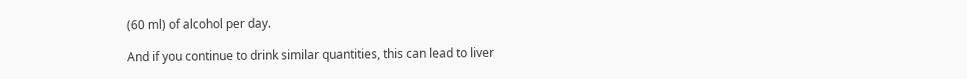(60 ml) of alcohol per day.

And if you continue to drink similar quantities, this can lead to liver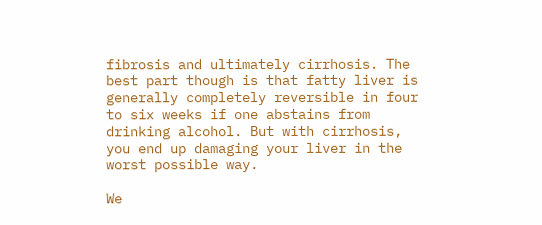fibrosis and ultimately cirrhosis. The best part though is that fatty liver is generally completely reversible in four to six weeks if one abstains from drinking alcohol. But with cirrhosis, you end up damaging your liver in the worst possible way.

We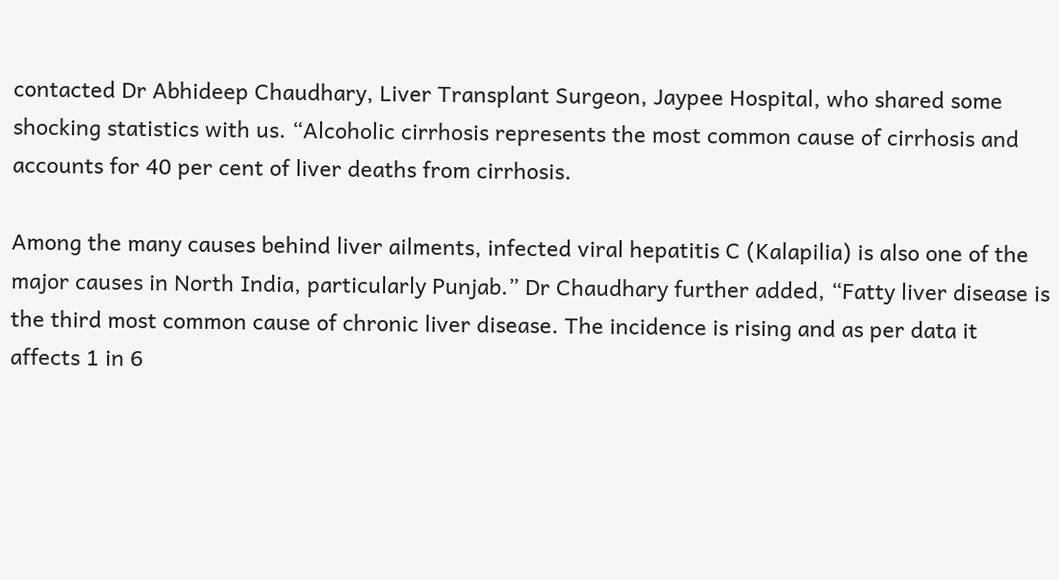contacted Dr Abhideep Chaudhary, Liver Transplant Surgeon, Jaypee Hospital, who shared some shocking statistics with us. “Alcoholic cirrhosis represents the most common cause of cirrhosis and accounts for 40 per cent of liver deaths from cirrhosis.

Among the many causes behind liver ailments, infected viral hepatitis C (Kalapilia) is also one of the major causes in North India, particularly Punjab.” Dr Chaudhary further added, “Fatty liver disease is the third most common cause of chronic liver disease. The incidence is rising and as per data it affects 1 in 6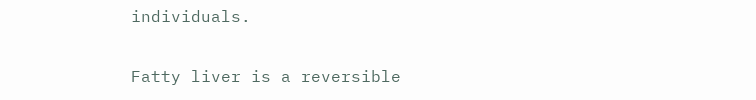individuals.

Fatty liver is a reversible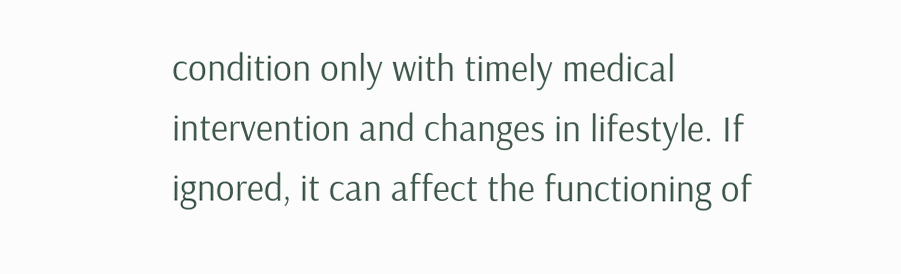condition only with timely medical intervention and changes in lifestyle. If ignored, it can affect the functioning of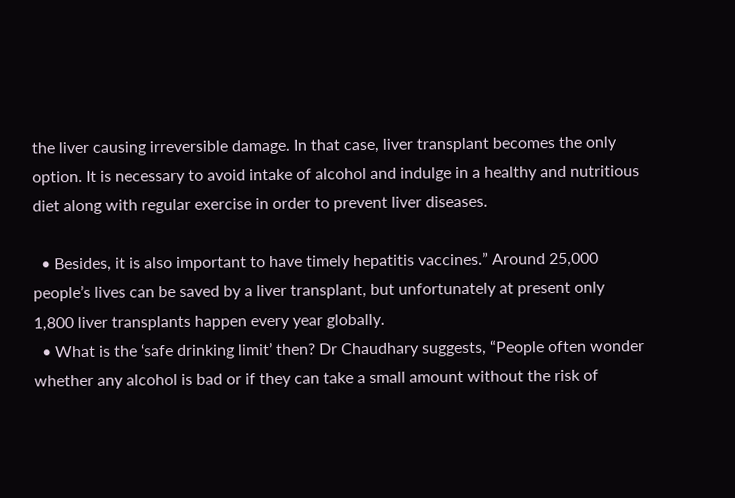the liver causing irreversible damage. In that case, liver transplant becomes the only option. It is necessary to avoid intake of alcohol and indulge in a healthy and nutritious diet along with regular exercise in order to prevent liver diseases.

  • Besides, it is also important to have timely hepatitis vaccines.” Around 25,000 people’s lives can be saved by a liver transplant, but unfortunately at present only 1,800 liver transplants happen every year globally.
  • What is the ‘safe drinking limit’ then? Dr Chaudhary suggests, “People often wonder whether any alcohol is bad or if they can take a small amount without the risk of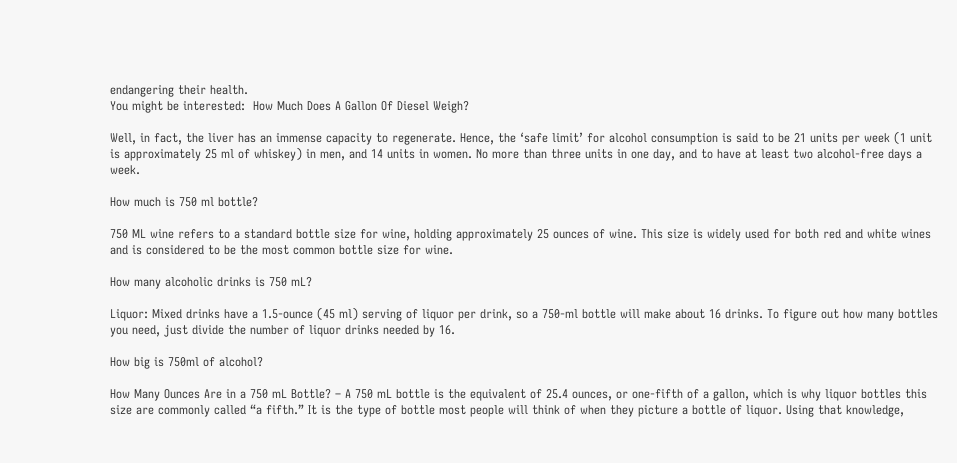endangering their health.
You might be interested:  How Much Does A Gallon Of Diesel Weigh?

Well, in fact, the liver has an immense capacity to regenerate. Hence, the ‘safe limit’ for alcohol consumption is said to be 21 units per week (1 unit is approximately 25 ml of whiskey) in men, and 14 units in women. No more than three units in one day, and to have at least two alcohol-free days a week.

How much is 750 ml bottle?

750 ML wine refers to a standard bottle size for wine, holding approximately 25 ounces of wine. This size is widely used for both red and white wines and is considered to be the most common bottle size for wine.

How many alcoholic drinks is 750 mL?

Liquor: Mixed drinks have a 1.5-ounce (45 ml) serving of liquor per drink, so a 750-ml bottle will make about 16 drinks. To figure out how many bottles you need, just divide the number of liquor drinks needed by 16.

How big is 750ml of alcohol?

How Many Ounces Are in a 750 mL Bottle? – A 750 mL bottle is the equivalent of 25.4 ounces, or one-fifth of a gallon, which is why liquor bottles this size are commonly called “a fifth.” It is the type of bottle most people will think of when they picture a bottle of liquor. Using that knowledge,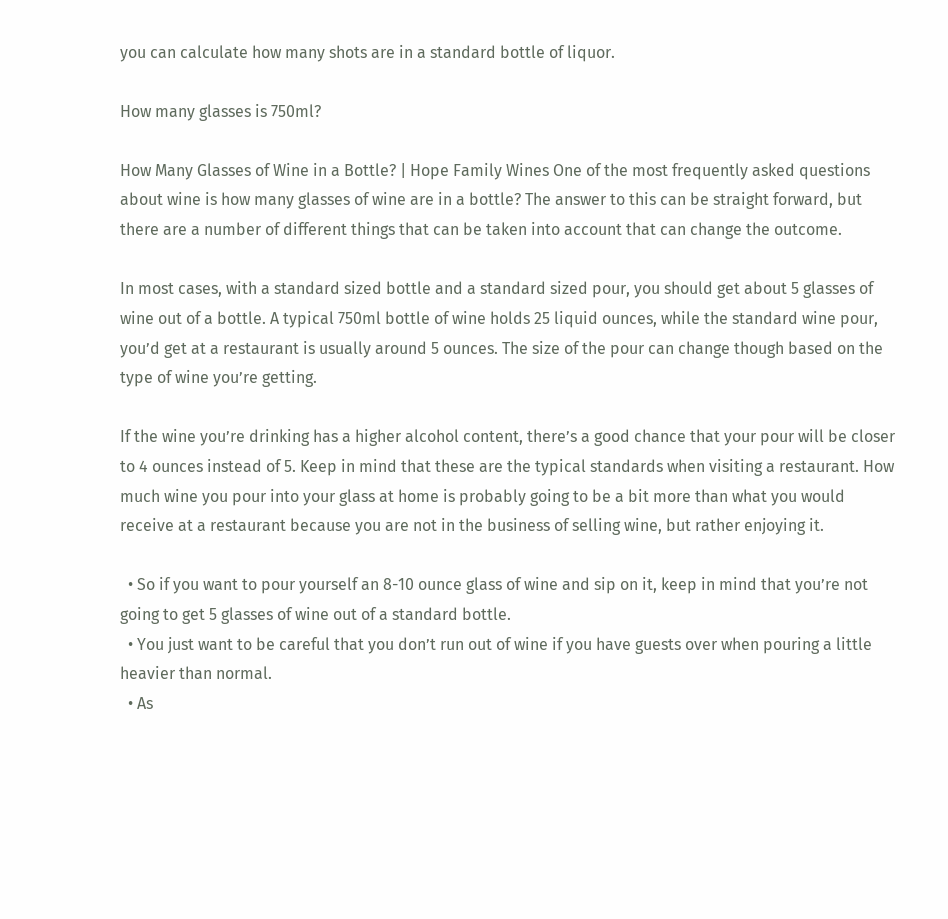you can calculate how many shots are in a standard bottle of liquor.

How many glasses is 750ml?

How Many Glasses of Wine in a Bottle? | Hope Family Wines One of the most frequently asked questions about wine is how many glasses of wine are in a bottle? The answer to this can be straight forward, but there are a number of different things that can be taken into account that can change the outcome.

In most cases, with a standard sized bottle and a standard sized pour, you should get about 5 glasses of wine out of a bottle. A typical 750ml bottle of wine holds 25 liquid ounces, while the standard wine pour, you’d get at a restaurant is usually around 5 ounces. The size of the pour can change though based on the type of wine you’re getting.

If the wine you’re drinking has a higher alcohol content, there’s a good chance that your pour will be closer to 4 ounces instead of 5. Keep in mind that these are the typical standards when visiting a restaurant. How much wine you pour into your glass at home is probably going to be a bit more than what you would receive at a restaurant because you are not in the business of selling wine, but rather enjoying it.

  • So if you want to pour yourself an 8-10 ounce glass of wine and sip on it, keep in mind that you’re not going to get 5 glasses of wine out of a standard bottle.
  • You just want to be careful that you don’t run out of wine if you have guests over when pouring a little heavier than normal.
  • As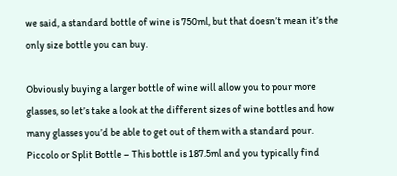we said, a standard bottle of wine is 750ml, but that doesn’t mean it’s the only size bottle you can buy.

Obviously buying a larger bottle of wine will allow you to pour more glasses, so let’s take a look at the different sizes of wine bottles and how many glasses you’d be able to get out of them with a standard pour. Piccolo or Split Bottle – This bottle is 187.5ml and you typically find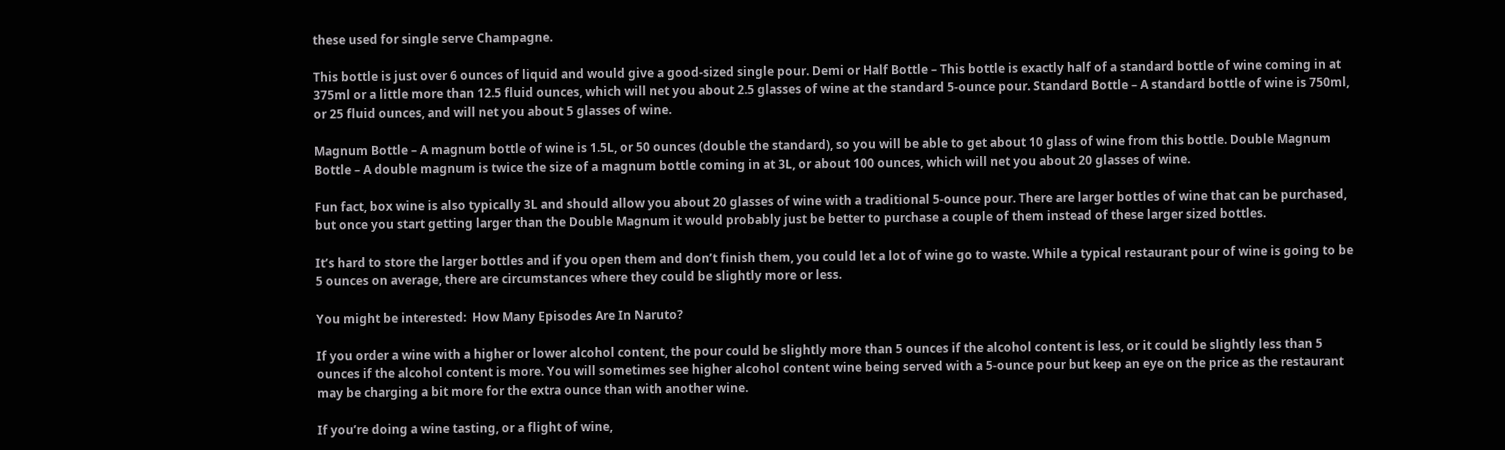these used for single serve Champagne.

This bottle is just over 6 ounces of liquid and would give a good-sized single pour. Demi or Half Bottle – This bottle is exactly half of a standard bottle of wine coming in at 375ml or a little more than 12.5 fluid ounces, which will net you about 2.5 glasses of wine at the standard 5-ounce pour. Standard Bottle – A standard bottle of wine is 750ml, or 25 fluid ounces, and will net you about 5 glasses of wine.

Magnum Bottle – A magnum bottle of wine is 1.5L, or 50 ounces (double the standard), so you will be able to get about 10 glass of wine from this bottle. Double Magnum Bottle – A double magnum is twice the size of a magnum bottle coming in at 3L, or about 100 ounces, which will net you about 20 glasses of wine.

Fun fact, box wine is also typically 3L and should allow you about 20 glasses of wine with a traditional 5-ounce pour. There are larger bottles of wine that can be purchased, but once you start getting larger than the Double Magnum it would probably just be better to purchase a couple of them instead of these larger sized bottles.

It’s hard to store the larger bottles and if you open them and don’t finish them, you could let a lot of wine go to waste. While a typical restaurant pour of wine is going to be 5 ounces on average, there are circumstances where they could be slightly more or less.

You might be interested:  How Many Episodes Are In Naruto?

If you order a wine with a higher or lower alcohol content, the pour could be slightly more than 5 ounces if the alcohol content is less, or it could be slightly less than 5 ounces if the alcohol content is more. You will sometimes see higher alcohol content wine being served with a 5-ounce pour but keep an eye on the price as the restaurant may be charging a bit more for the extra ounce than with another wine.

If you’re doing a wine tasting, or a flight of wine,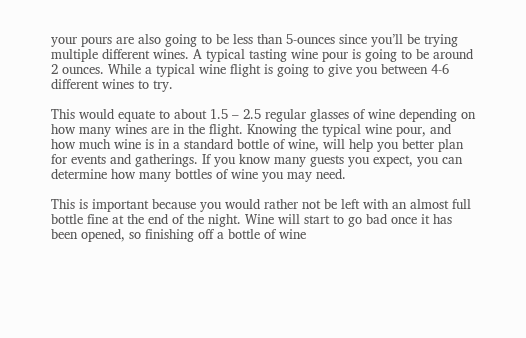your pours are also going to be less than 5-ounces since you’ll be trying multiple different wines. A typical tasting wine pour is going to be around 2 ounces. While a typical wine flight is going to give you between 4-6 different wines to try.

This would equate to about 1.5 – 2.5 regular glasses of wine depending on how many wines are in the flight. Knowing the typical wine pour, and how much wine is in a standard bottle of wine, will help you better plan for events and gatherings. If you know many guests you expect, you can determine how many bottles of wine you may need.

This is important because you would rather not be left with an almost full bottle fine at the end of the night. Wine will start to go bad once it has been opened, so finishing off a bottle of wine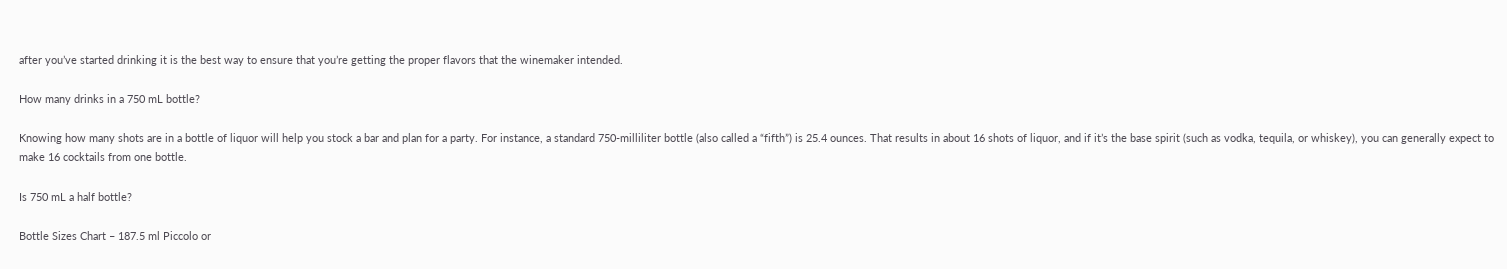after you’ve started drinking it is the best way to ensure that you’re getting the proper flavors that the winemaker intended.

How many drinks in a 750 mL bottle?

Knowing how many shots are in a bottle of liquor will help you stock a bar and plan for a party. For instance, a standard 750-milliliter bottle (also called a “fifth”) is 25.4 ounces. That results in about 16 shots of liquor, and if it’s the base spirit (such as vodka, tequila, or whiskey), you can generally expect to make 16 cocktails from one bottle.

Is 750 mL a half bottle?

Bottle Sizes Chart – 187.5 ml Piccolo or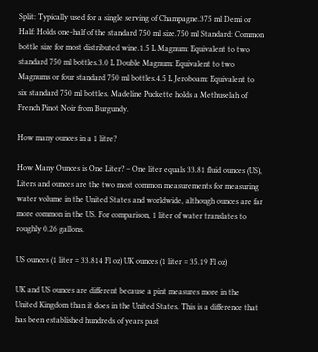Split: Typically used for a single serving of Champagne.375 ml Demi or Half: Holds one-half of the standard 750 ml size.750 ml Standard: Common bottle size for most distributed wine.1.5 L Magnum: Equivalent to two standard 750 ml bottles.3.0 L Double Magnum: Equivalent to two Magnums or four standard 750 ml bottles.4.5 L Jeroboam: Equivalent to six standard 750 ml bottles. Madeline Puckette holds a Methuselah of French Pinot Noir from Burgundy.

How many ounces in a 1 litre?

How Many Ounces is One Liter? – One liter equals 33.81 fluid ounces (US), Liters and ounces are the two most common measurements for measuring water volume in the United States and worldwide, although ounces are far more common in the US. For comparison, 1 liter of water translates to roughly 0.26 gallons.

US ounces (1 liter = 33.814 Fl oz) UK ounces (1 liter = 35.19 Fl oz)

UK and US ounces are different because a pint measures more in the United Kingdom than it does in the United States. This is a difference that has been established hundreds of years past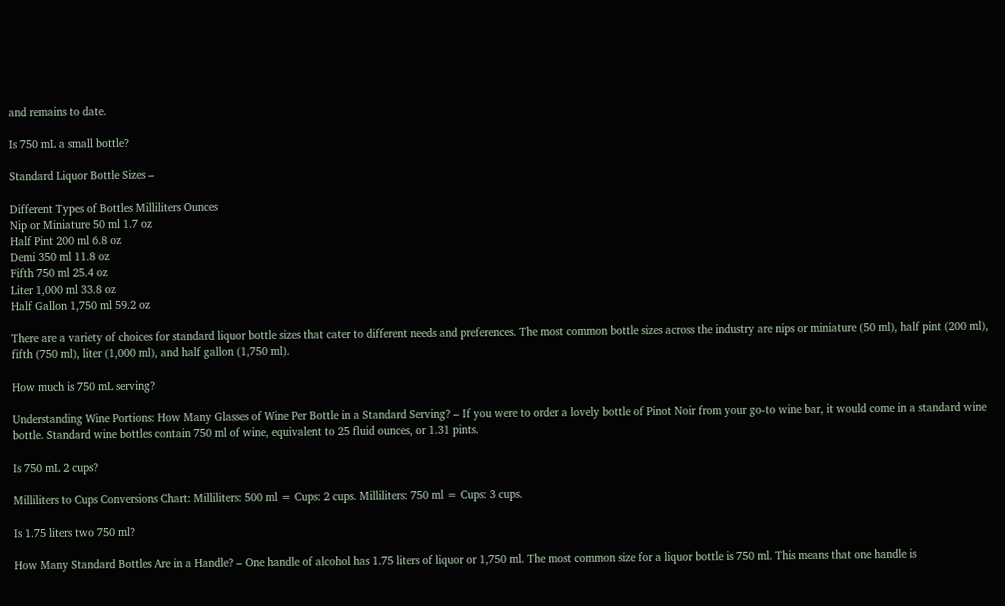and remains to date.

Is 750 mL a small bottle?

Standard Liquor Bottle Sizes –

Different Types of Bottles Milliliters Ounces
Nip or Miniature 50 ml 1.7 oz
Half Pint 200 ml 6.8 oz
Demi 350 ml 11.8 oz
Fifth 750 ml 25.4 oz
Liter 1,000 ml 33.8 oz
Half Gallon 1,750 ml 59.2 oz

There are a variety of choices for standard liquor bottle sizes that cater to different needs and preferences. The most common bottle sizes across the industry are nips or miniature (50 ml), half pint (200 ml), fifth (750 ml), liter (1,000 ml), and half gallon (1,750 ml).

How much is 750 mL serving?

Understanding Wine Portions: How Many Glasses of Wine Per Bottle in a Standard Serving? – If you were to order a lovely bottle of Pinot Noir from your go-to wine bar, it would come in a standard wine bottle. Standard wine bottles contain 750 ml of wine, equivalent to 25 fluid ounces, or 1.31 pints.

Is 750 mL 2 cups?

Milliliters to Cups Conversions Chart: Milliliters: 500 ml = Cups: 2 cups. Milliliters: 750 ml = Cups: 3 cups.

Is 1.75 liters two 750 ml?

How Many Standard Bottles Are in a Handle? – One handle of alcohol has 1.75 liters of liquor or 1,750 ml. The most common size for a liquor bottle is 750 ml. This means that one handle is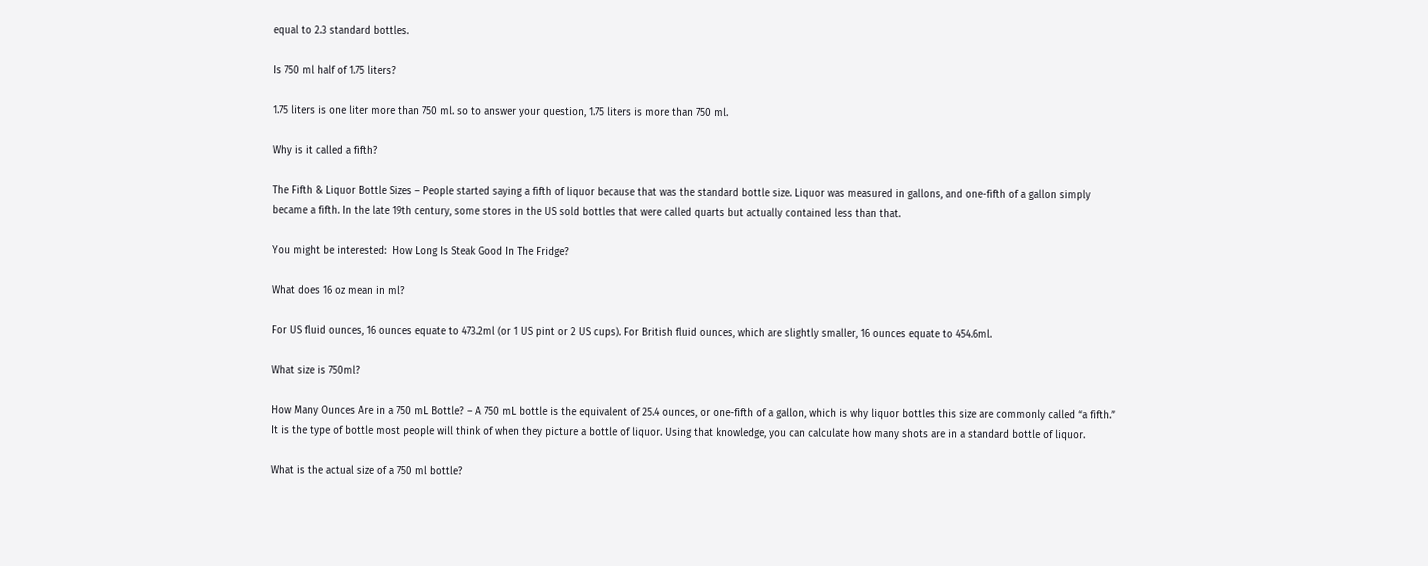equal to 2.3 standard bottles.

Is 750 ml half of 1.75 liters?

1.75 liters is one liter more than 750 ml. so to answer your question, 1.75 liters is more than 750 ml.

Why is it called a fifth?

The Fifth & Liquor Bottle Sizes – People started saying a fifth of liquor because that was the standard bottle size. Liquor was measured in gallons, and one-fifth of a gallon simply became a fifth. In the late 19th century, some stores in the US sold bottles that were called quarts but actually contained less than that.

You might be interested:  How Long Is Steak Good In The Fridge?

What does 16 oz mean in ml?

For US fluid ounces, 16 ounces equate to 473.2ml (or 1 US pint or 2 US cups). For British fluid ounces, which are slightly smaller, 16 ounces equate to 454.6ml.

What size is 750ml?

How Many Ounces Are in a 750 mL Bottle? – A 750 mL bottle is the equivalent of 25.4 ounces, or one-fifth of a gallon, which is why liquor bottles this size are commonly called “a fifth.” It is the type of bottle most people will think of when they picture a bottle of liquor. Using that knowledge, you can calculate how many shots are in a standard bottle of liquor.

What is the actual size of a 750 ml bottle?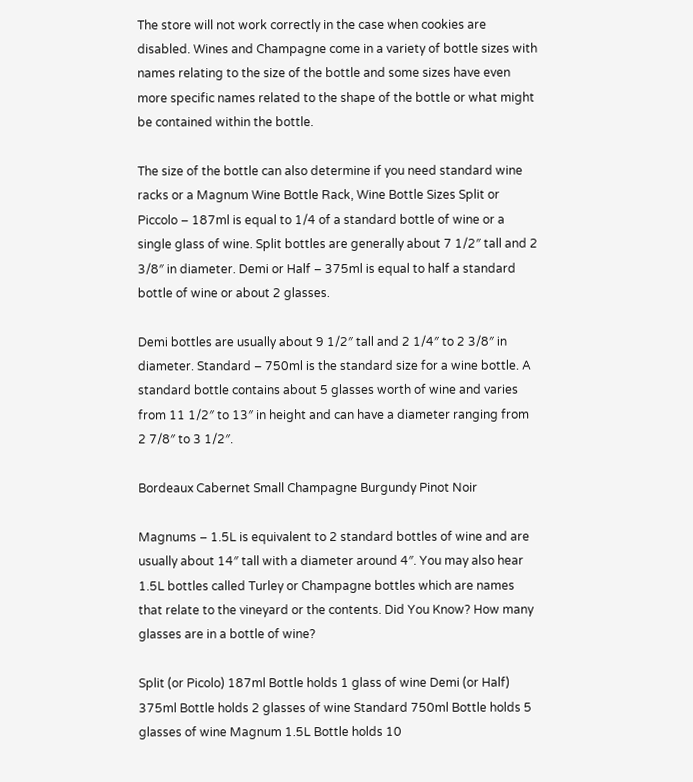The store will not work correctly in the case when cookies are disabled. Wines and Champagne come in a variety of bottle sizes with names relating to the size of the bottle and some sizes have even more specific names related to the shape of the bottle or what might be contained within the bottle.

The size of the bottle can also determine if you need standard wine racks or a Magnum Wine Bottle Rack, Wine Bottle Sizes Split or Piccolo – 187ml is equal to 1/4 of a standard bottle of wine or a single glass of wine. Split bottles are generally about 7 1/2″ tall and 2 3/8″ in diameter. Demi or Half – 375ml is equal to half a standard bottle of wine or about 2 glasses.

Demi bottles are usually about 9 1/2″ tall and 2 1/4″ to 2 3/8″ in diameter. Standard – 750ml is the standard size for a wine bottle. A standard bottle contains about 5 glasses worth of wine and varies from 11 1/2″ to 13″ in height and can have a diameter ranging from 2 7/8″ to 3 1/2″.

Bordeaux Cabernet Small Champagne Burgundy Pinot Noir

Magnums – 1.5L is equivalent to 2 standard bottles of wine and are usually about 14″ tall with a diameter around 4″. You may also hear 1.5L bottles called Turley or Champagne bottles which are names that relate to the vineyard or the contents. Did You Know? How many glasses are in a bottle of wine?

Split (or Picolo) 187ml Bottle holds 1 glass of wine Demi (or Half) 375ml Bottle holds 2 glasses of wine Standard 750ml Bottle holds 5 glasses of wine Magnum 1.5L Bottle holds 10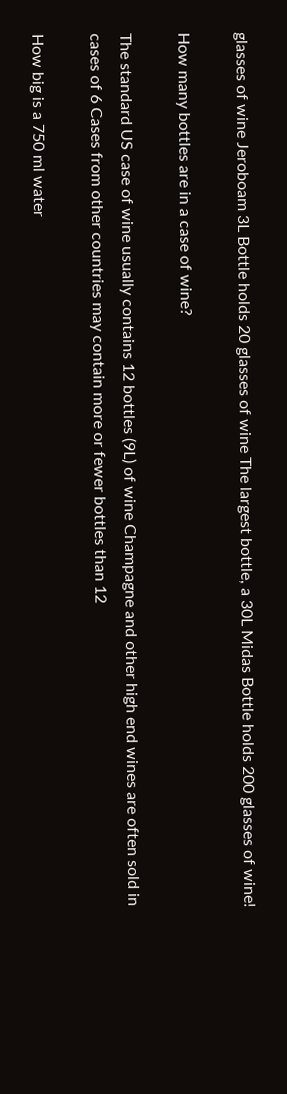glasses of wine Jeroboam 3L Bottle holds 20 glasses of wine The largest bottle, a 30L Midas Bottle holds 200 glasses of wine!

How many bottles are in a case of wine?

The standard US case of wine usually contains 12 bottles (9L) of wine Champagne and other high end wines are often sold in cases of 6 Cases from other countries may contain more or fewer bottles than 12

How big is a 750 ml water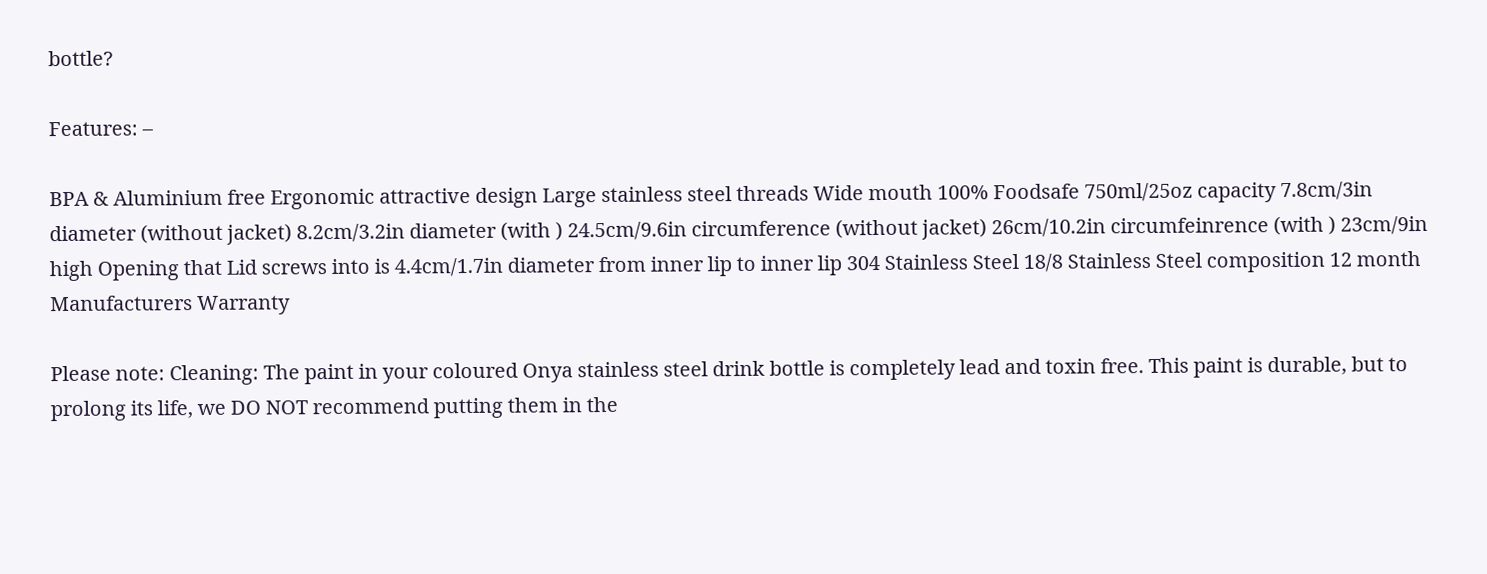bottle?

Features: –

BPA & Aluminium free Ergonomic attractive design Large stainless steel threads Wide mouth 100% Foodsafe 750ml/25oz capacity 7.8cm/3in diameter (without jacket) 8.2cm/3.2in diameter (with ) 24.5cm/9.6in circumference (without jacket) 26cm/10.2in circumfeinrence (with ) 23cm/9in high Opening that Lid screws into is 4.4cm/1.7in diameter from inner lip to inner lip 304 Stainless Steel 18/8 Stainless Steel composition 12 month Manufacturers Warranty

Please note: Cleaning: The paint in your coloured Onya stainless steel drink bottle is completely lead and toxin free. This paint is durable, but to prolong its life, we DO NOT recommend putting them in the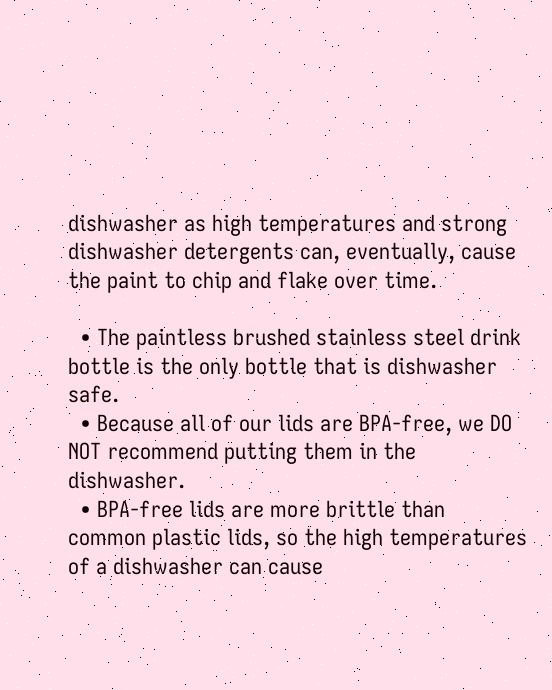dishwasher as high temperatures and strong dishwasher detergents can, eventually, cause the paint to chip and flake over time.

  • The paintless brushed stainless steel drink bottle is the only bottle that is dishwasher safe.
  • Because all of our lids are BPA-free, we DO NOT recommend putting them in the dishwasher.
  • BPA-free lids are more brittle than common plastic lids, so the high temperatures of a dishwasher can cause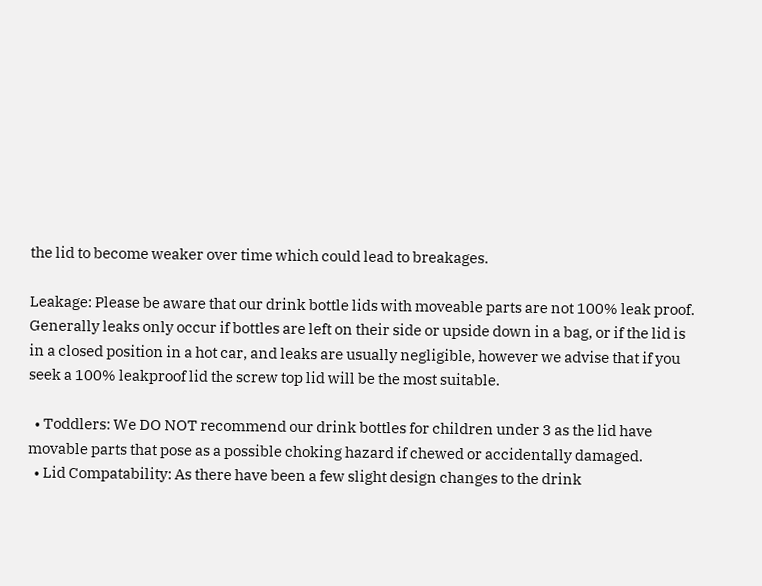the lid to become weaker over time which could lead to breakages.

Leakage: Please be aware that our drink bottle lids with moveable parts are not 100% leak proof. Generally leaks only occur if bottles are left on their side or upside down in a bag, or if the lid is in a closed position in a hot car, and leaks are usually negligible, however we advise that if you seek a 100% leakproof lid the screw top lid will be the most suitable.

  • Toddlers: We DO NOT recommend our drink bottles for children under 3 as the lid have movable parts that pose as a possible choking hazard if chewed or accidentally damaged.
  • Lid Compatability: As there have been a few slight design changes to the drink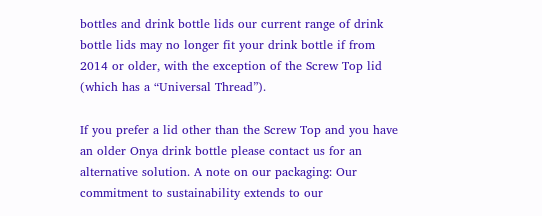bottles and drink bottle lids our current range of drink bottle lids may no longer fit your drink bottle if from 2014 or older, with the exception of the Screw Top lid (which has a “Universal Thread”).

If you prefer a lid other than the Screw Top and you have an older Onya drink bottle please contact us for an alternative solution. A note on our packaging: Our commitment to sustainability extends to our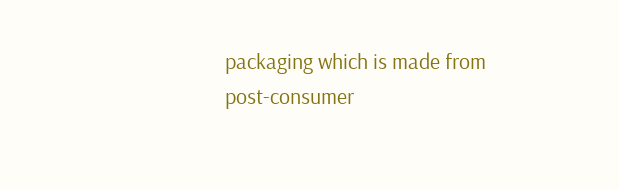packaging which is made from post-consumer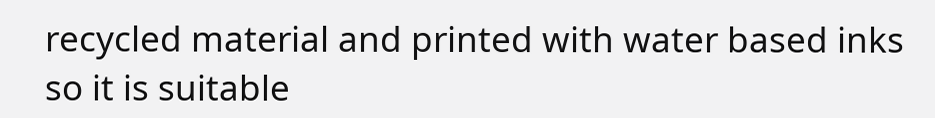recycled material and printed with water based inks so it is suitable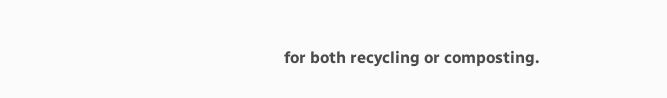for both recycling or composting.